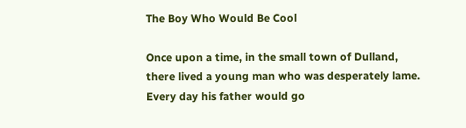The Boy Who Would Be Cool

Once upon a time, in the small town of Dulland, there lived a young man who was desperately lame. Every day his father would go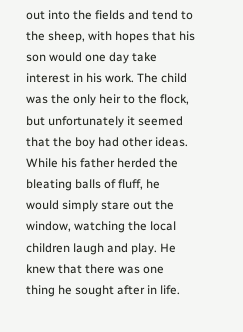out into the fields and tend to the sheep, with hopes that his son would one day take interest in his work. The child was the only heir to the flock, but unfortunately it seemed that the boy had other ideas. While his father herded the bleating balls of fluff, he would simply stare out the window, watching the local children laugh and play. He knew that there was one thing he sought after in life.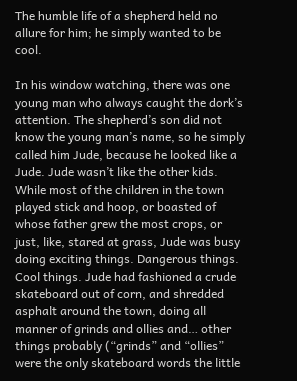The humble life of a shepherd held no allure for him; he simply wanted to be cool.

In his window watching, there was one young man who always caught the dork’s attention. The shepherd’s son did not know the young man’s name, so he simply called him Jude, because he looked like a Jude. Jude wasn’t like the other kids. While most of the children in the town played stick and hoop, or boasted of whose father grew the most crops, or just, like, stared at grass, Jude was busy doing exciting things. Dangerous things. Cool things. Jude had fashioned a crude skateboard out of corn, and shredded asphalt around the town, doing all manner of grinds and ollies and… other things probably (“grinds” and “ollies” were the only skateboard words the little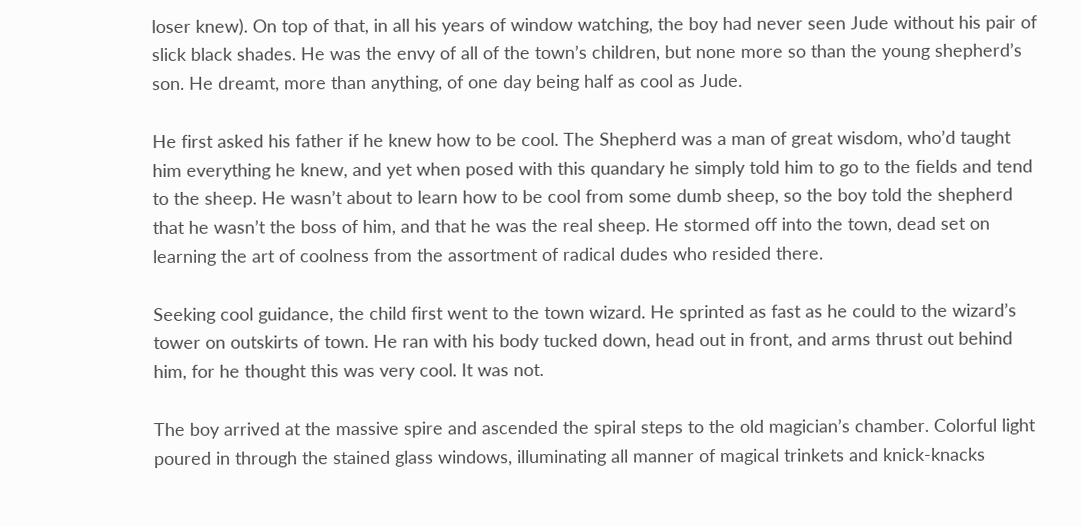loser knew). On top of that, in all his years of window watching, the boy had never seen Jude without his pair of slick black shades. He was the envy of all of the town’s children, but none more so than the young shepherd’s son. He dreamt, more than anything, of one day being half as cool as Jude.

He first asked his father if he knew how to be cool. The Shepherd was a man of great wisdom, who’d taught him everything he knew, and yet when posed with this quandary he simply told him to go to the fields and tend to the sheep. He wasn’t about to learn how to be cool from some dumb sheep, so the boy told the shepherd that he wasn’t the boss of him, and that he was the real sheep. He stormed off into the town, dead set on learning the art of coolness from the assortment of radical dudes who resided there.

Seeking cool guidance, the child first went to the town wizard. He sprinted as fast as he could to the wizard’s tower on outskirts of town. He ran with his body tucked down, head out in front, and arms thrust out behind him, for he thought this was very cool. It was not.

The boy arrived at the massive spire and ascended the spiral steps to the old magician’s chamber. Colorful light poured in through the stained glass windows, illuminating all manner of magical trinkets and knick-knacks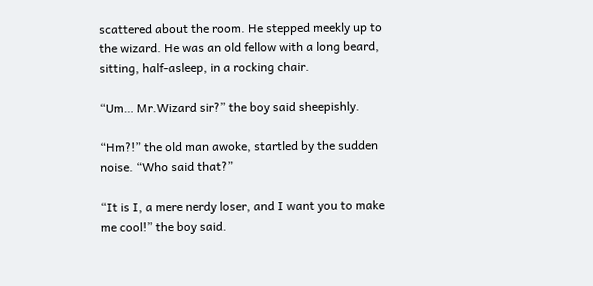scattered about the room. He stepped meekly up to the wizard. He was an old fellow with a long beard, sitting, half-asleep, in a rocking chair.

“Um… Mr.Wizard sir?” the boy said sheepishly.

“Hm?!” the old man awoke, startled by the sudden noise. “Who said that?”

“It is I, a mere nerdy loser, and I want you to make me cool!” the boy said.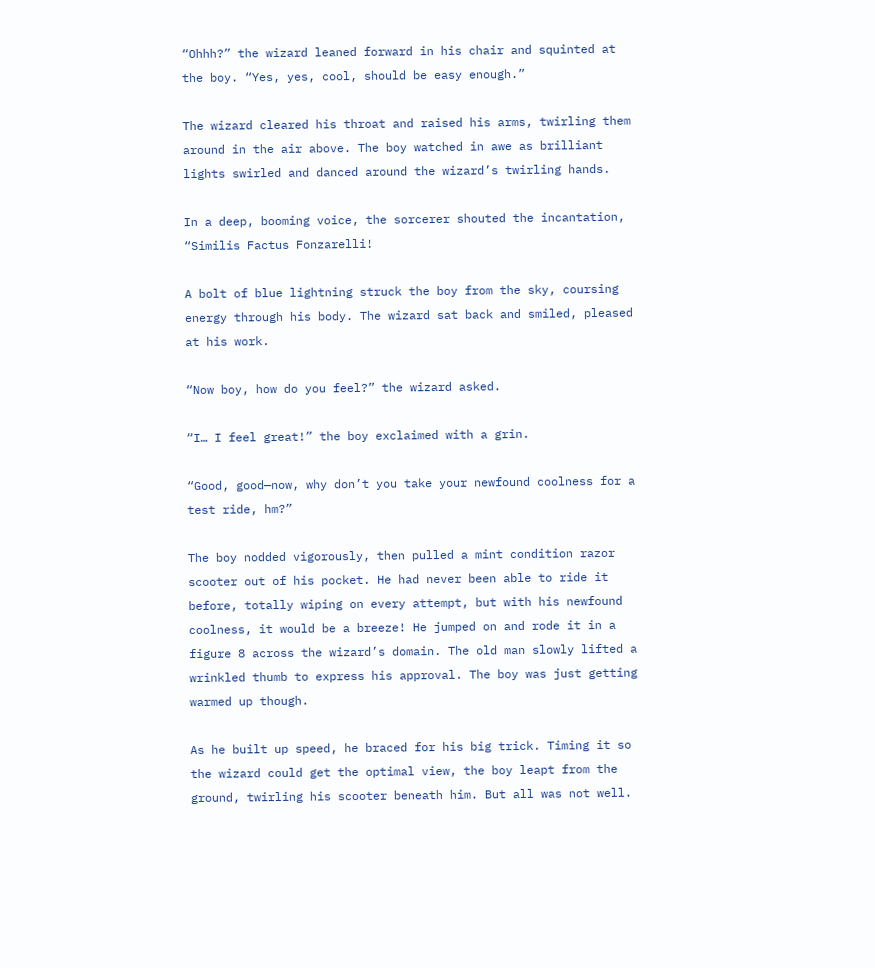“Ohhh?” the wizard leaned forward in his chair and squinted at the boy. “Yes, yes, cool, should be easy enough.”

The wizard cleared his throat and raised his arms, twirling them around in the air above. The boy watched in awe as brilliant lights swirled and danced around the wizard’s twirling hands.

In a deep, booming voice, the sorcerer shouted the incantation, “Similis Factus Fonzarelli!

A bolt of blue lightning struck the boy from the sky, coursing energy through his body. The wizard sat back and smiled, pleased at his work.

“Now boy, how do you feel?” the wizard asked.

“I… I feel great!” the boy exclaimed with a grin.

“Good, good—now, why don’t you take your newfound coolness for a test ride, hm?”

The boy nodded vigorously, then pulled a mint condition razor scooter out of his pocket. He had never been able to ride it before, totally wiping on every attempt, but with his newfound coolness, it would be a breeze! He jumped on and rode it in a figure 8 across the wizard’s domain. The old man slowly lifted a wrinkled thumb to express his approval. The boy was just getting warmed up though.

As he built up speed, he braced for his big trick. Timing it so the wizard could get the optimal view, the boy leapt from the ground, twirling his scooter beneath him. But all was not well.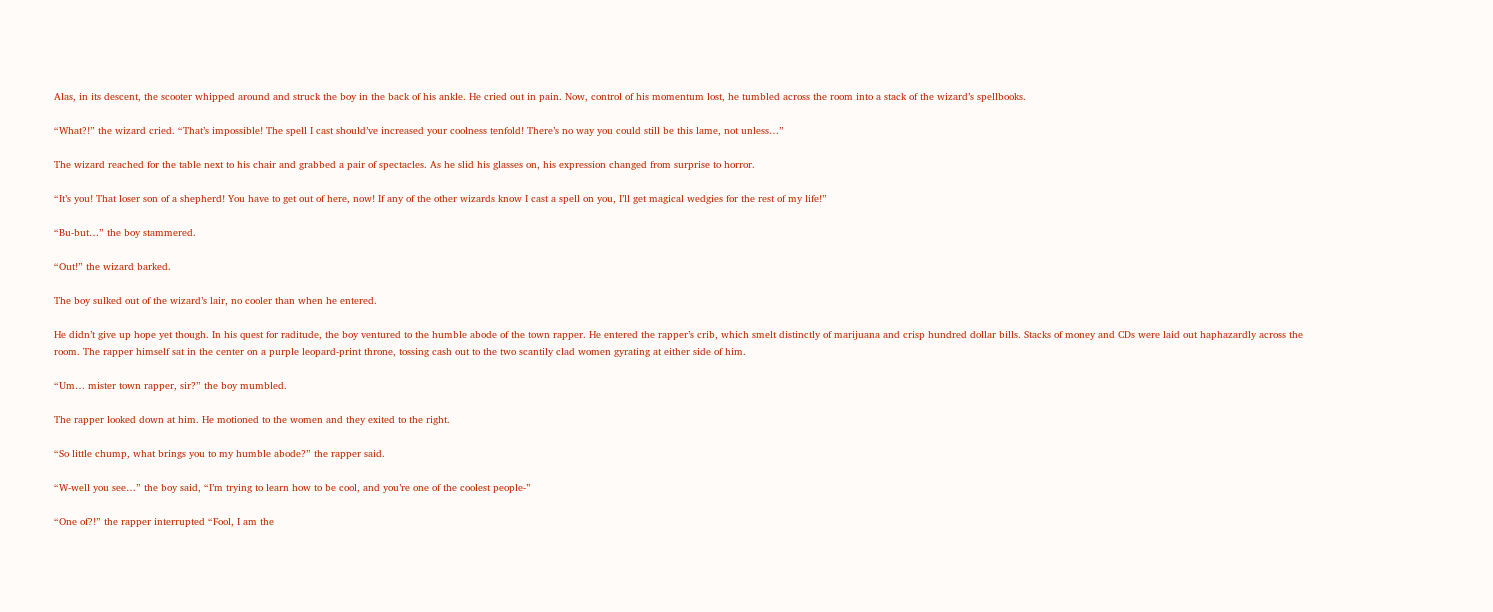Alas, in its descent, the scooter whipped around and struck the boy in the back of his ankle. He cried out in pain. Now, control of his momentum lost, he tumbled across the room into a stack of the wizard’s spellbooks.

“What?!” the wizard cried. “That’s impossible! The spell I cast should’ve increased your coolness tenfold! There’s no way you could still be this lame, not unless…”

The wizard reached for the table next to his chair and grabbed a pair of spectacles. As he slid his glasses on, his expression changed from surprise to horror.

“It’s you! That loser son of a shepherd! You have to get out of here, now! If any of the other wizards know I cast a spell on you, I’ll get magical wedgies for the rest of my life!”

“Bu-but…” the boy stammered.

“Out!” the wizard barked.

The boy sulked out of the wizard’s lair, no cooler than when he entered.

He didn’t give up hope yet though. In his quest for raditude, the boy ventured to the humble abode of the town rapper. He entered the rapper’s crib, which smelt distinctly of marijuana and crisp hundred dollar bills. Stacks of money and CDs were laid out haphazardly across the room. The rapper himself sat in the center on a purple leopard-print throne, tossing cash out to the two scantily clad women gyrating at either side of him.

“Um… mister town rapper, sir?” the boy mumbled.

The rapper looked down at him. He motioned to the women and they exited to the right.

“So little chump, what brings you to my humble abode?” the rapper said.

“W-well you see…” the boy said, “I’m trying to learn how to be cool, and you’re one of the coolest people-”

“One of?!” the rapper interrupted “Fool, I am the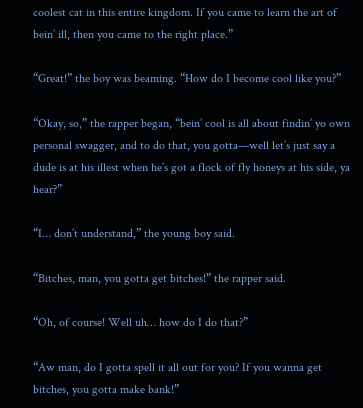coolest cat in this entire kingdom. If you came to learn the art of bein’ ill, then you came to the right place.”

“Great!” the boy was beaming. “How do I become cool like you?”

“Okay, so,” the rapper began, “bein’ cool is all about findin’ yo own personal swagger, and to do that, you gotta—well let’s just say a dude is at his illest when he’s got a flock of fly honeys at his side, ya hear?”

“I… don’t understand,” the young boy said.

“Bitches, man, you gotta get bitches!” the rapper said.

“Oh, of course! Well uh… how do I do that?”

“Aw man, do I gotta spell it all out for you? If you wanna get bitches, you gotta make bank!”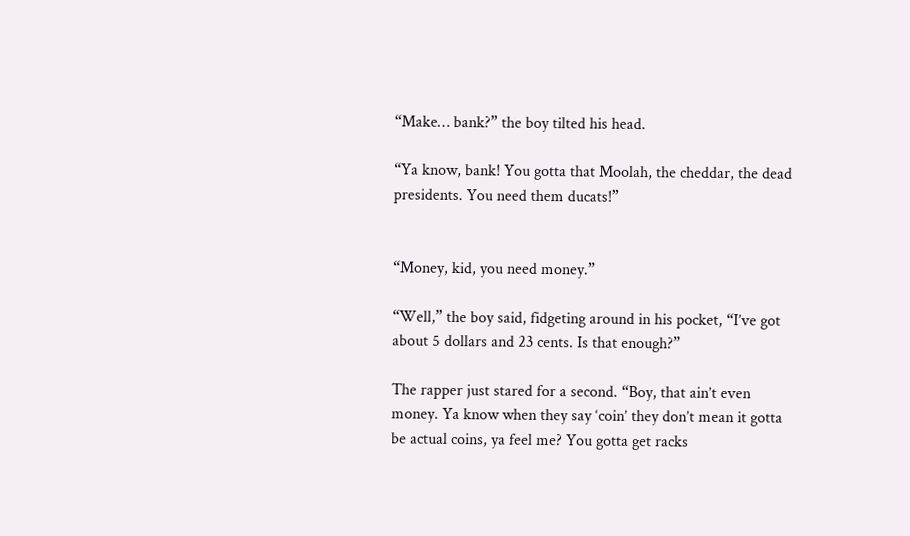“Make… bank?” the boy tilted his head.

“Ya know, bank! You gotta that Moolah, the cheddar, the dead presidents. You need them ducats!”


“Money, kid, you need money.”

“Well,” the boy said, fidgeting around in his pocket, “I’ve got about 5 dollars and 23 cents. Is that enough?”

The rapper just stared for a second. “Boy, that ain’t even money. Ya know when they say ‘coin’ they don’t mean it gotta be actual coins, ya feel me? You gotta get racks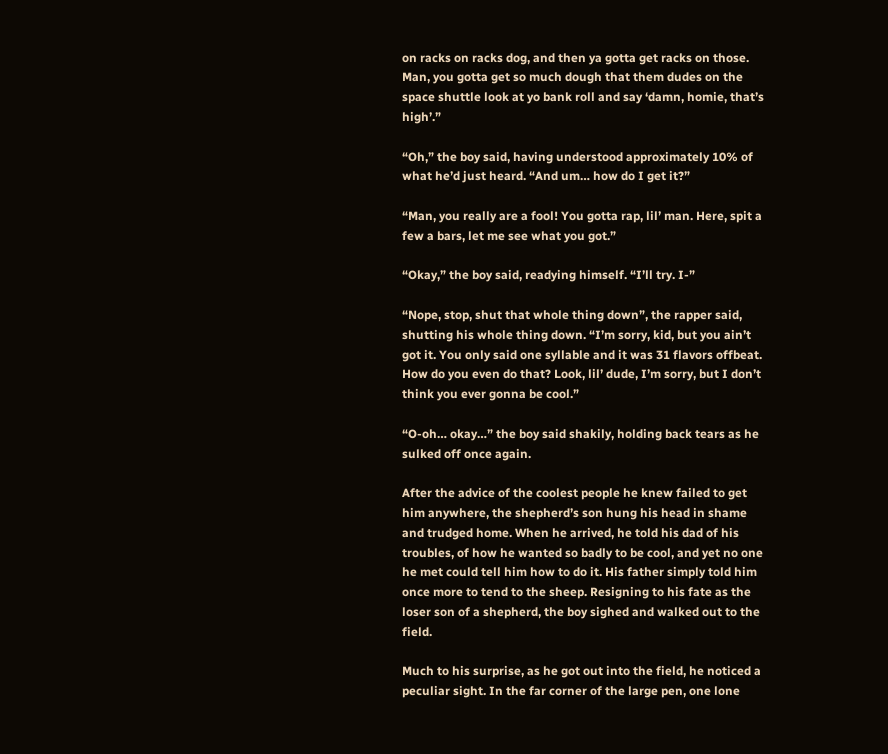on racks on racks dog, and then ya gotta get racks on those. Man, you gotta get so much dough that them dudes on the space shuttle look at yo bank roll and say ‘damn, homie, that’s high’.”

“Oh,” the boy said, having understood approximately 10% of what he’d just heard. “And um… how do I get it?”

“Man, you really are a fool! You gotta rap, lil’ man. Here, spit a few a bars, let me see what you got.”

“Okay,” the boy said, readying himself. “I’ll try. I-”

“Nope, stop, shut that whole thing down”, the rapper said, shutting his whole thing down. “I’m sorry, kid, but you ain’t got it. You only said one syllable and it was 31 flavors offbeat. How do you even do that? Look, lil’ dude, I’m sorry, but I don’t think you ever gonna be cool.”

“O-oh… okay…” the boy said shakily, holding back tears as he sulked off once again.

After the advice of the coolest people he knew failed to get him anywhere, the shepherd’s son hung his head in shame and trudged home. When he arrived, he told his dad of his troubles, of how he wanted so badly to be cool, and yet no one he met could tell him how to do it. His father simply told him once more to tend to the sheep. Resigning to his fate as the loser son of a shepherd, the boy sighed and walked out to the field.

Much to his surprise, as he got out into the field, he noticed a peculiar sight. In the far corner of the large pen, one lone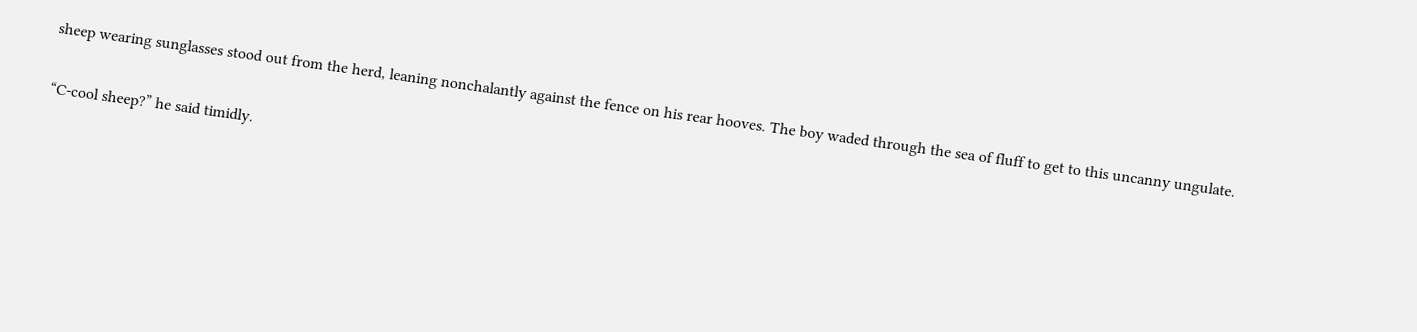sheep wearing sunglasses stood out from the herd, leaning nonchalantly against the fence on his rear hooves. The boy waded through the sea of fluff to get to this uncanny ungulate.

“C-cool sheep?” he said timidly.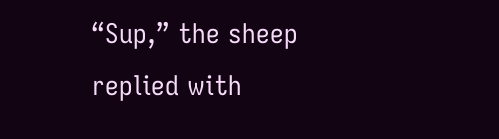“Sup,” the sheep replied with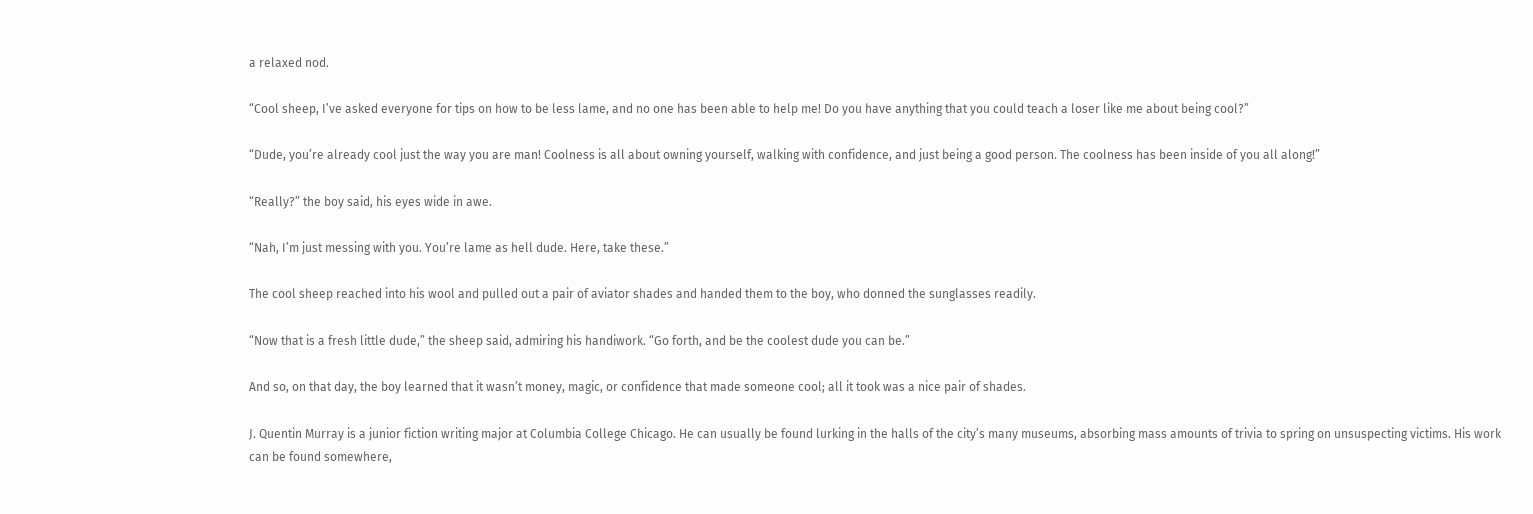a relaxed nod.

“Cool sheep, I’ve asked everyone for tips on how to be less lame, and no one has been able to help me! Do you have anything that you could teach a loser like me about being cool?”

“Dude, you’re already cool just the way you are man! Coolness is all about owning yourself, walking with confidence, and just being a good person. The coolness has been inside of you all along!”

“Really?” the boy said, his eyes wide in awe.

“Nah, I’m just messing with you. You’re lame as hell dude. Here, take these.”

The cool sheep reached into his wool and pulled out a pair of aviator shades and handed them to the boy, who donned the sunglasses readily.

“Now that is a fresh little dude,” the sheep said, admiring his handiwork. “Go forth, and be the coolest dude you can be.”

And so, on that day, the boy learned that it wasn’t money, magic, or confidence that made someone cool; all it took was a nice pair of shades.

J. Quentin Murray is a junior fiction writing major at Columbia College Chicago. He can usually be found lurking in the halls of the city’s many museums, absorbing mass amounts of trivia to spring on unsuspecting victims. His work can be found somewhere,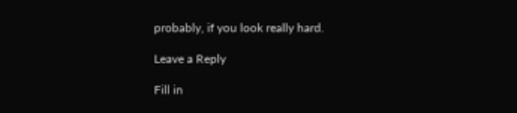probably, if you look really hard.

Leave a Reply

Fill in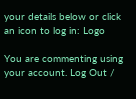your details below or click an icon to log in: Logo

You are commenting using your account. Log Out /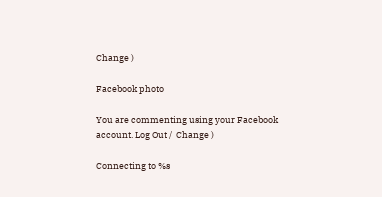Change )

Facebook photo

You are commenting using your Facebook account. Log Out /  Change )

Connecting to %s